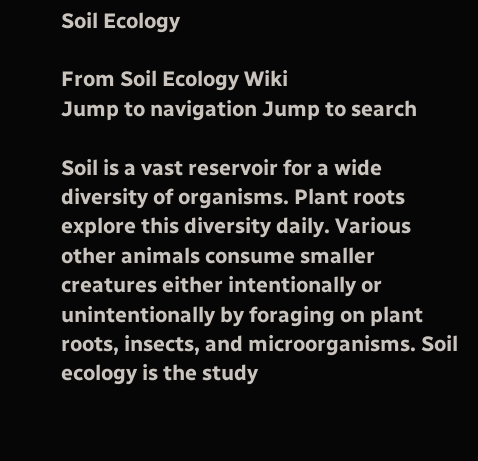Soil Ecology

From Soil Ecology Wiki
Jump to navigation Jump to search

Soil is a vast reservoir for a wide diversity of organisms. Plant roots explore this diversity daily. Various other animals consume smaller creatures either intentionally or unintentionally by foraging on plant roots, insects, and microorganisms. Soil ecology is the study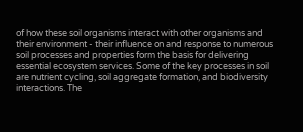of how these soil organisms interact with other organisms and their environment - their influence on and response to numerous soil processes and properties form the basis for delivering essential ecosystem services. Some of the key processes in soil are nutrient cycling, soil aggregate formation, and biodiversity interactions. The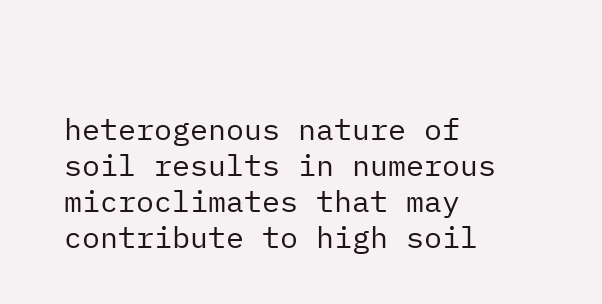heterogenous nature of soil results in numerous microclimates that may contribute to high soil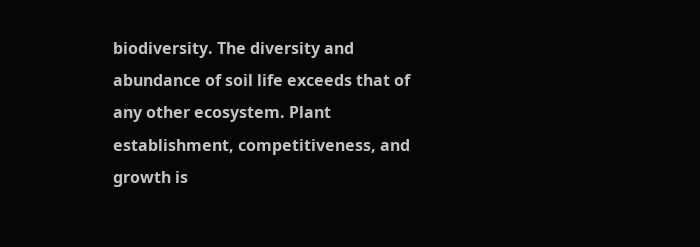biodiversity. The diversity and abundance of soil life exceeds that of any other ecosystem. Plant establishment, competitiveness, and growth is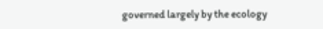governed largely by the ecology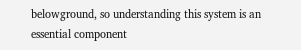belowground, so understanding this system is an essential component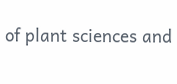of plant sciences and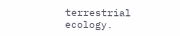terrestrial ecology.